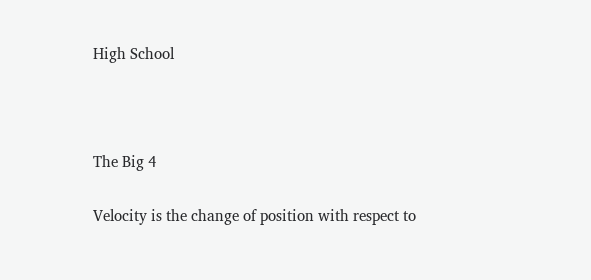High School



The Big 4

Velocity is the change of position with respect to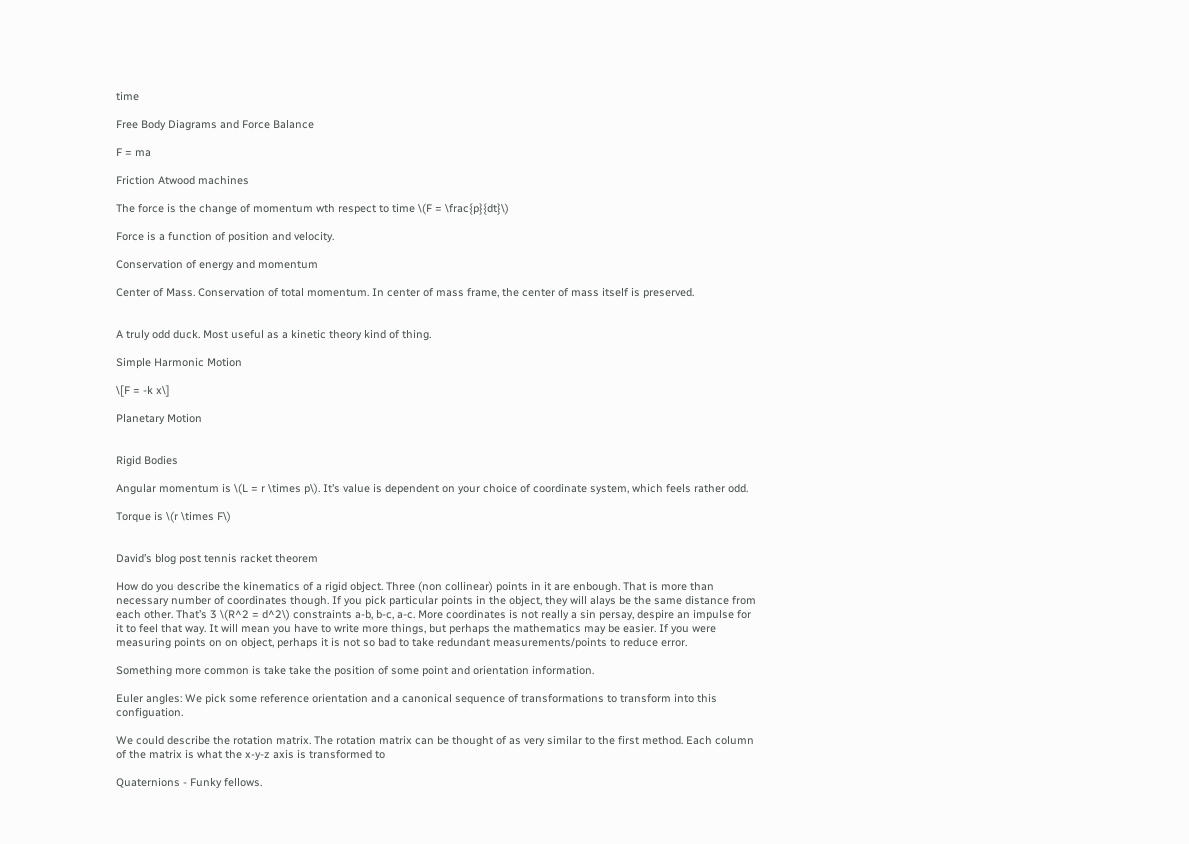time

Free Body Diagrams and Force Balance

F = ma

Friction Atwood machines

The force is the change of momentum wth respect to time \(F = \frac{p}{dt}\)

Force is a function of position and velocity.

Conservation of energy and momentum

Center of Mass. Conservation of total momentum. In center of mass frame, the center of mass itself is preserved.


A truly odd duck. Most useful as a kinetic theory kind of thing.

Simple Harmonic Motion

\[F = -k x\]

Planetary Motion


Rigid Bodies

Angular momentum is \(L = r \times p\). It’s value is dependent on your choice of coordinate system, which feels rather odd.

Torque is \(r \times F\)


David’s blog post tennis racket theorem

How do you describe the kinematics of a rigid object. Three (non collinear) points in it are enbough. That is more than necessary number of coordinates though. If you pick particular points in the object, they will alays be the same distance from each other. That’s 3 \(R^2 = d^2\) constraints a-b, b-c, a-c. More coordinates is not really a sin persay, despire an impulse for it to feel that way. It will mean you have to write more things, but perhaps the mathematics may be easier. If you were measuring points on on object, perhaps it is not so bad to take redundant measurements/points to reduce error.

Something more common is take take the position of some point and orientation information.

Euler angles: We pick some reference orientation and a canonical sequence of transformations to transform into this configuation.

We could describe the rotation matrix. The rotation matrix can be thought of as very similar to the first method. Each column of the matrix is what the x-y-z axis is transformed to

Quaternions - Funky fellows.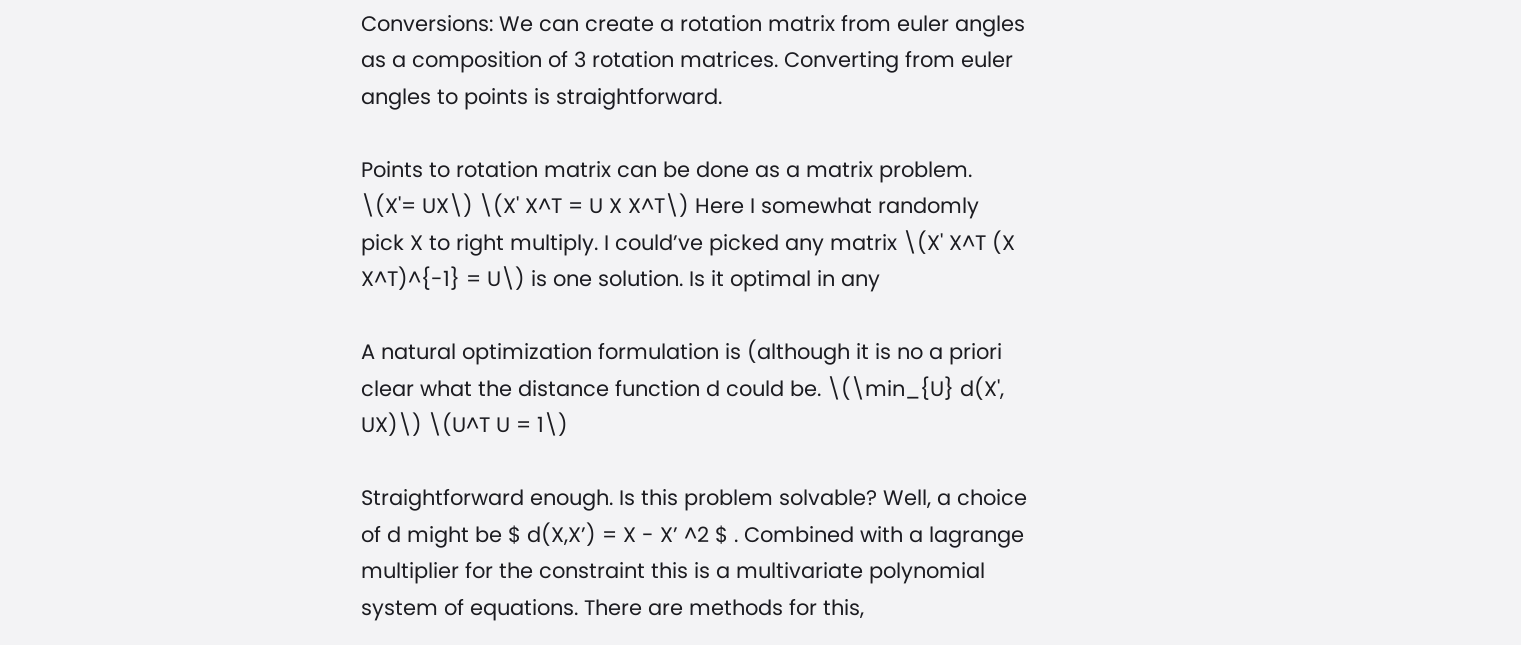Conversions: We can create a rotation matrix from euler angles as a composition of 3 rotation matrices. Converting from euler angles to points is straightforward.

Points to rotation matrix can be done as a matrix problem. \(X'= UX\) \(X' X^T = U X X^T\) Here I somewhat randomly pick X to right multiply. I could’ve picked any matrix \(X' X^T (X X^T)^{-1} = U\) is one solution. Is it optimal in any

A natural optimization formulation is (although it is no a priori clear what the distance function d could be. \(\min_{U} d(X', UX)\) \(U^T U = 1\)

Straightforward enough. Is this problem solvable? Well, a choice of d might be $ d(X,X’) = X - X’ ^2 $ . Combined with a lagrange multiplier for the constraint this is a multivariate polynomial system of equations. There are methods for this,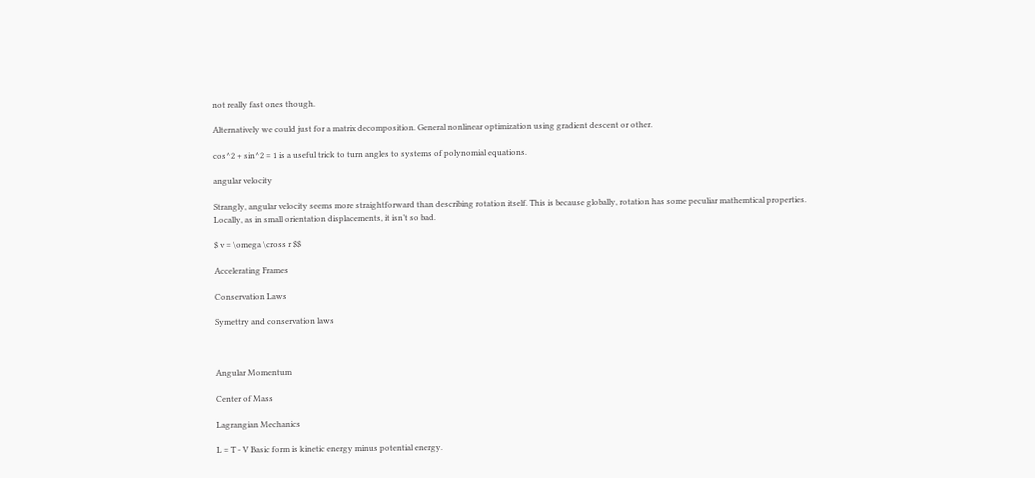not really fast ones though.

Alternatively we could just for a matrix decomposition. General nonlinear optimization using gradient descent or other.

cos^2 + sin^2 = 1 is a useful trick to turn angles to systems of polynomial equations.

angular velocity

Strangly, angular velocity seems more straightforward than describing rotation itself. This is because globally, rotation has some peculiar mathemtical properties. Locally, as in small orientation displacements, it isn’t so bad.

$ v = \omega \cross r $$

Accelerating Frames

Conservation Laws

Symettry and conservation laws



Angular Momentum

Center of Mass

Lagrangian Mechanics

L = T - V Basic form is kinetic energy minus potential energy.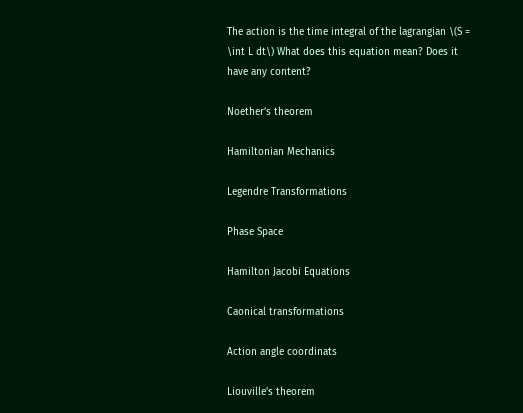The action is the time integral of the lagrangian \(S = \int L dt\) What does this equation mean? Does it have any content?

Noether’s theorem

Hamiltonian Mechanics

Legendre Transformations

Phase Space

Hamilton Jacobi Equations

Caonical transformations

Action angle coordinats

Liouville’s theorem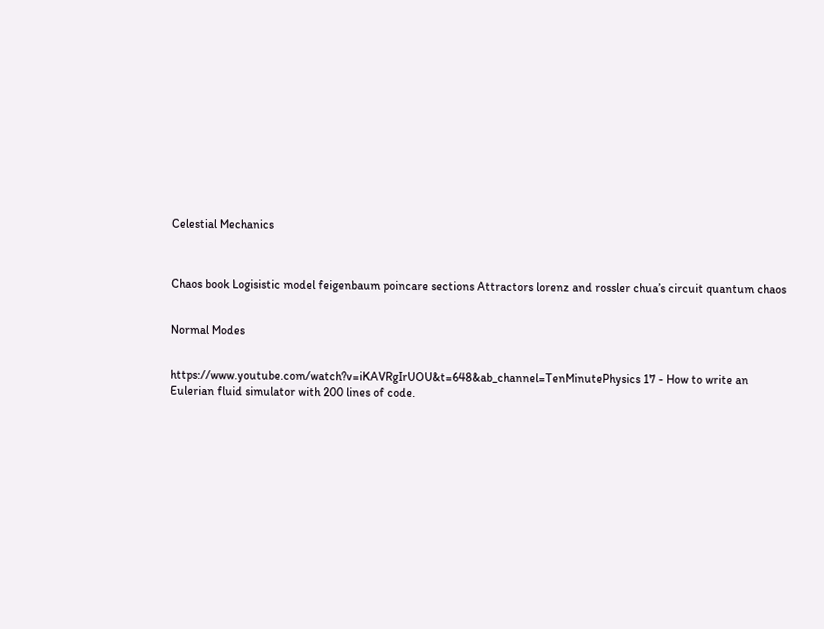Celestial Mechanics



Chaos book Logisistic model feigenbaum poincare sections Attractors lorenz and rossler chua’s circuit quantum chaos


Normal Modes


https://www.youtube.com/watch?v=iKAVRgIrUOU&t=648&ab_channel=TenMinutePhysics 17 - How to write an Eulerian fluid simulator with 200 lines of code.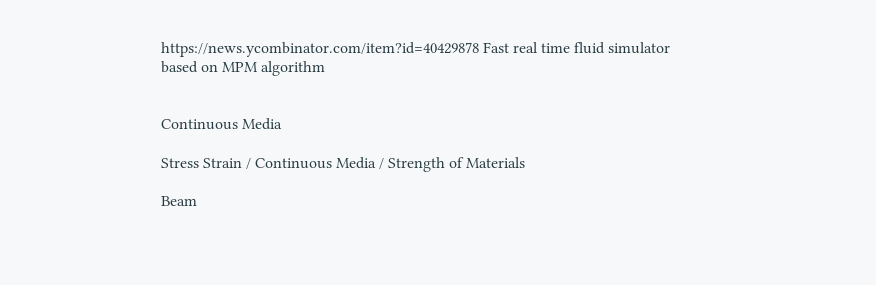https://news.ycombinator.com/item?id=40429878 Fast real time fluid simulator based on MPM algorithm


Continuous Media

Stress Strain / Continuous Media / Strength of Materials

Beam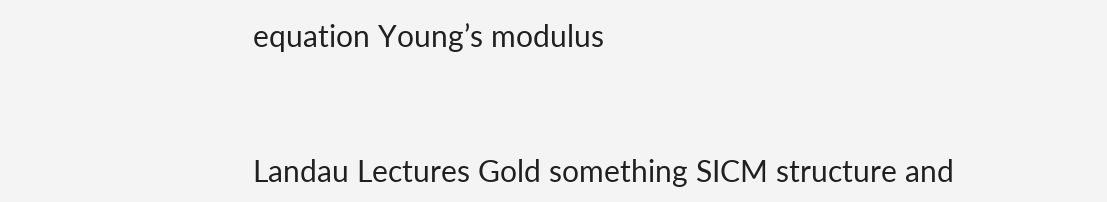equation Young’s modulus


Landau Lectures Gold something SICM structure and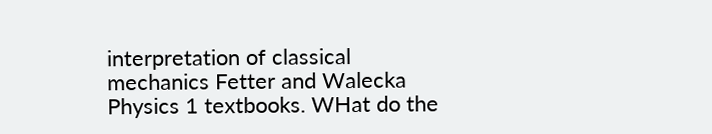interpretation of classical mechanics Fetter and Walecka Physics 1 textbooks. WHat do the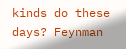kinds do these days? Feynman